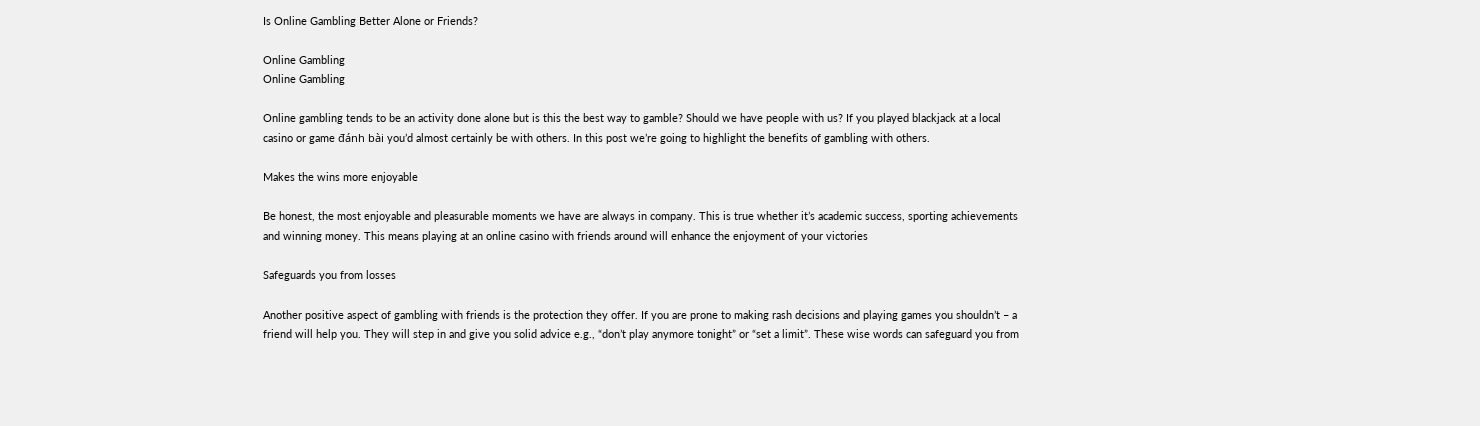Is Online Gambling Better Alone or Friends?

Online Gambling
Online Gambling

Online gambling tends to be an activity done alone but is this the best way to gamble? Should we have people with us? If you played blackjack at a local casino or game đánh bài you’d almost certainly be with others. In this post we’re going to highlight the benefits of gambling with others.

Makes the wins more enjoyable

Be honest, the most enjoyable and pleasurable moments we have are always in company. This is true whether it’s academic success, sporting achievements and winning money. This means playing at an online casino with friends around will enhance the enjoyment of your victories

Safeguards you from losses

Another positive aspect of gambling with friends is the protection they offer. If you are prone to making rash decisions and playing games you shouldn’t – a friend will help you. They will step in and give you solid advice e.g., “don’t play anymore tonight” or “set a limit”. These wise words can safeguard you from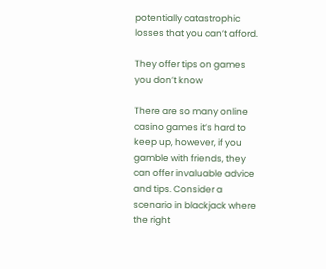potentially catastrophic losses that you can’t afford.

They offer tips on games you don’t know

There are so many online casino games it’s hard to keep up, however, if you gamble with friends, they can offer invaluable advice and tips. Consider a scenario in blackjack where the right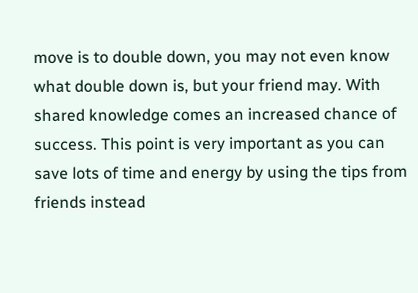move is to double down, you may not even know what double down is, but your friend may. With shared knowledge comes an increased chance of success. This point is very important as you can save lots of time and energy by using the tips from friends instead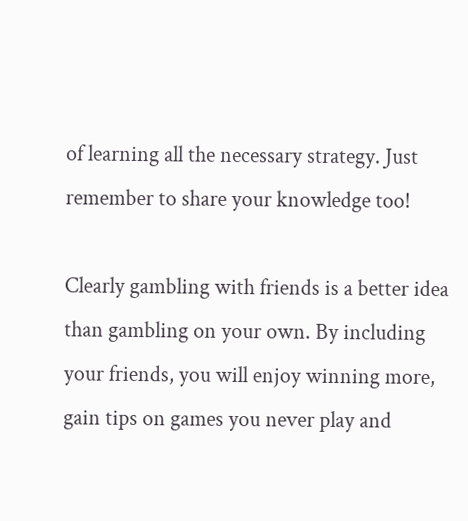of learning all the necessary strategy. Just remember to share your knowledge too!

Clearly gambling with friends is a better idea than gambling on your own. By including your friends, you will enjoy winning more, gain tips on games you never play and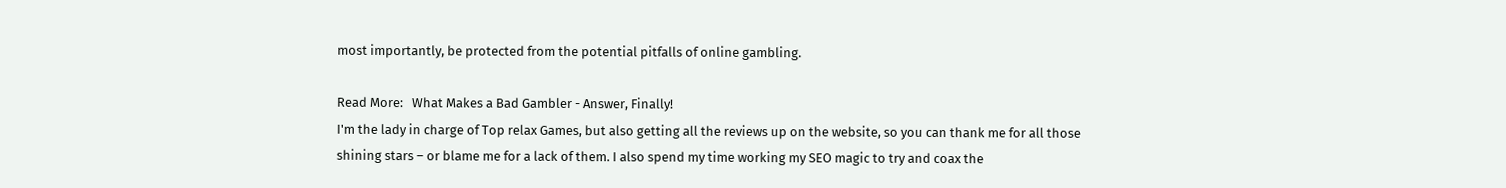most importantly, be protected from the potential pitfalls of online gambling.

Read More:   What Makes a Bad Gambler - Answer, Finally!
I'm the lady in charge of Top relax Games, but also getting all the reviews up on the website, so you can thank me for all those shining stars – or blame me for a lack of them. I also spend my time working my SEO magic to try and coax the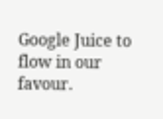Google Juice to flow in our favour.